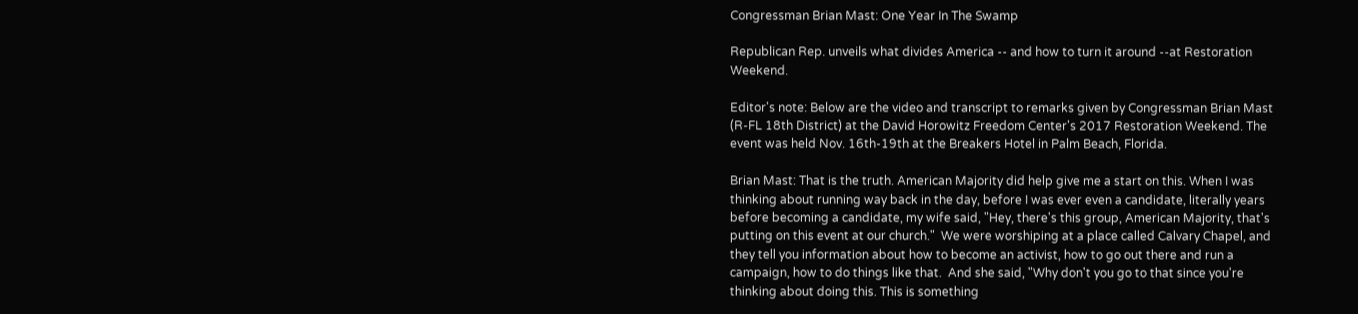Congressman Brian Mast: One Year In The Swamp

Republican Rep. unveils what divides America -- and how to turn it around --at Restoration Weekend.

Editor's note: Below are the video and transcript to remarks given by Congressman Brian Mast (R-FL 18th District) at the David Horowitz Freedom Center's 2017 Restoration Weekend. The event was held Nov. 16th-19th at the Breakers Hotel in Palm Beach, Florida.

Brian Mast: That is the truth. American Majority did help give me a start on this. When I was thinking about running way back in the day, before I was ever even a candidate, literally years before becoming a candidate, my wife said, "Hey, there's this group, American Majority, that's putting on this event at our church."  We were worshiping at a place called Calvary Chapel, and they tell you information about how to become an activist, how to go out there and run a campaign, how to do things like that.  And she said, "Why don't you go to that since you're thinking about doing this. This is something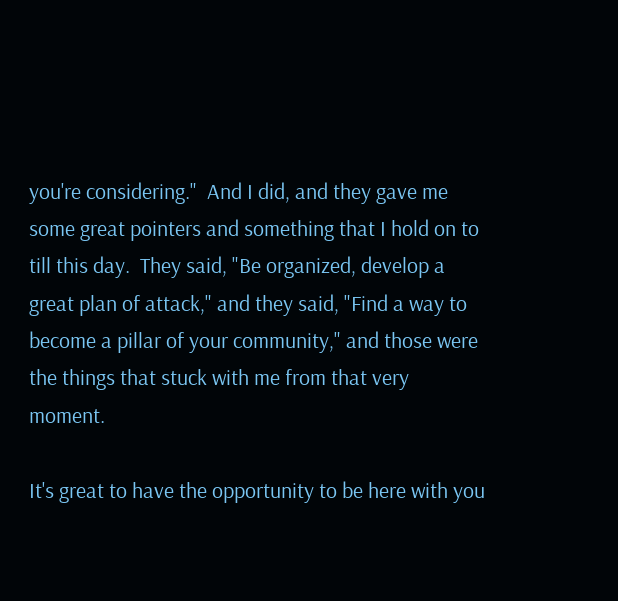you're considering."  And I did, and they gave me some great pointers and something that I hold on to till this day.  They said, "Be organized, develop a great plan of attack," and they said, "Find a way to become a pillar of your community," and those were the things that stuck with me from that very moment.

It's great to have the opportunity to be here with you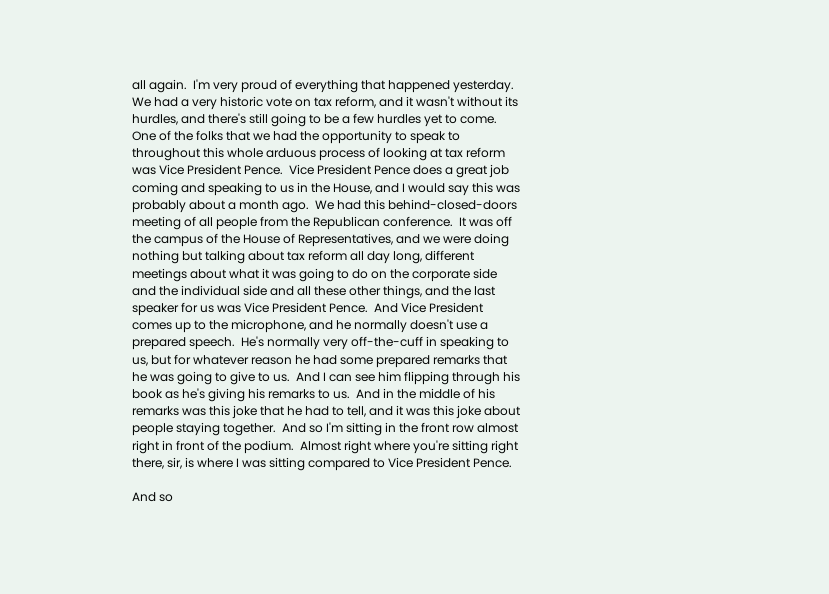all again.  I'm very proud of everything that happened yesterday.  We had a very historic vote on tax reform, and it wasn't without its hurdles, and there's still going to be a few hurdles yet to come.  One of the folks that we had the opportunity to speak to throughout this whole arduous process of looking at tax reform was Vice President Pence.  Vice President Pence does a great job coming and speaking to us in the House, and I would say this was probably about a month ago.  We had this behind-closed-doors meeting of all people from the Republican conference.  It was off the campus of the House of Representatives, and we were doing nothing but talking about tax reform all day long, different meetings about what it was going to do on the corporate side and the individual side and all these other things, and the last speaker for us was Vice President Pence.  And Vice President comes up to the microphone, and he normally doesn't use a prepared speech.  He's normally very off-the-cuff in speaking to us, but for whatever reason he had some prepared remarks that he was going to give to us.  And I can see him flipping through his book as he's giving his remarks to us.  And in the middle of his remarks was this joke that he had to tell, and it was this joke about people staying together.  And so I'm sitting in the front row almost right in front of the podium.  Almost right where you're sitting right there, sir, is where I was sitting compared to Vice President Pence.

And so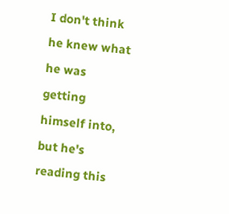I don't think he knew what he was getting himself into, but he's reading this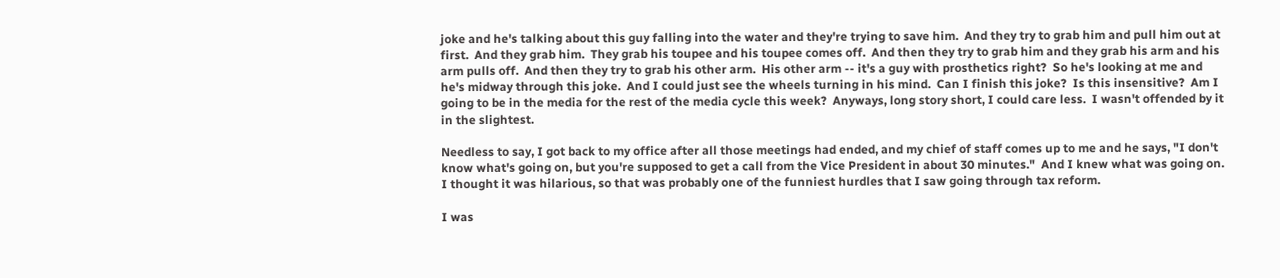joke and he's talking about this guy falling into the water and they're trying to save him.  And they try to grab him and pull him out at first.  And they grab him.  They grab his toupee and his toupee comes off.  And then they try to grab him and they grab his arm and his arm pulls off.  And then they try to grab his other arm.  His other arm -- it's a guy with prosthetics right?  So he's looking at me and he's midway through this joke.  And I could just see the wheels turning in his mind.  Can I finish this joke?  Is this insensitive?  Am I going to be in the media for the rest of the media cycle this week?  Anyways, long story short, I could care less.  I wasn't offended by it in the slightest.

Needless to say, I got back to my office after all those meetings had ended, and my chief of staff comes up to me and he says, "I don't know what's going on, but you're supposed to get a call from the Vice President in about 30 minutes."  And I knew what was going on.  I thought it was hilarious, so that was probably one of the funniest hurdles that I saw going through tax reform.

I was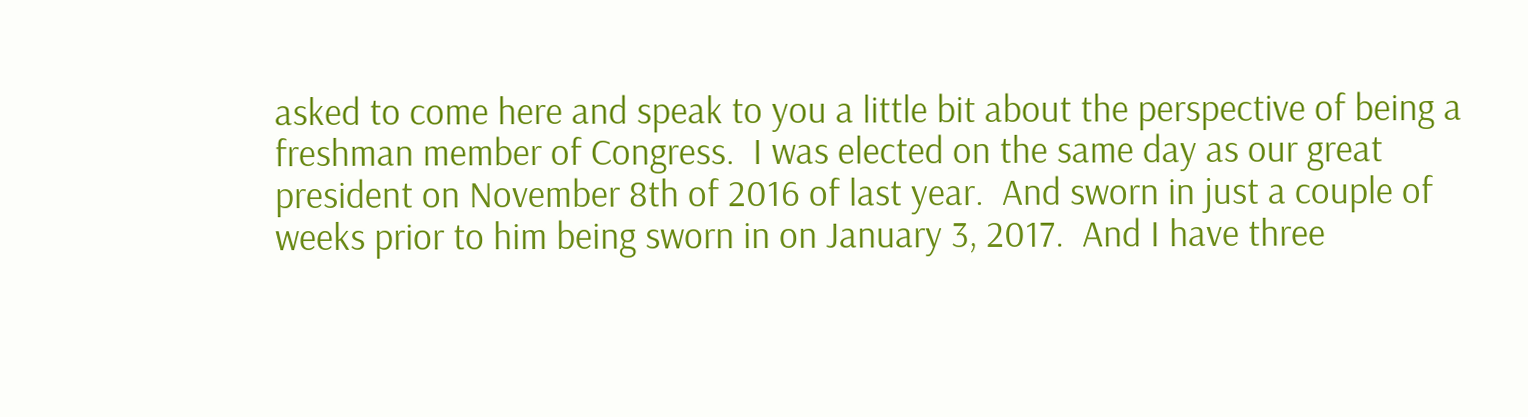asked to come here and speak to you a little bit about the perspective of being a freshman member of Congress.  I was elected on the same day as our great president on November 8th of 2016 of last year.  And sworn in just a couple of weeks prior to him being sworn in on January 3, 2017.  And I have three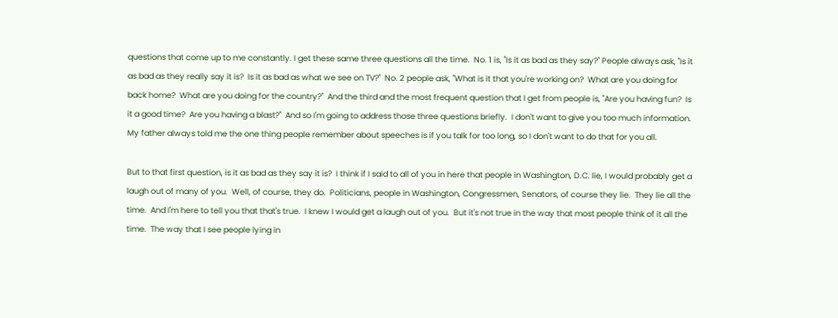questions that come up to me constantly. I get these same three questions all the time.  No. 1 is, "Is it as bad as they say?" People always ask, "Is it as bad as they really say it is?  Is it as bad as what we see on TV?"  No. 2 people ask, "What is it that you're working on?  What are you doing for back home?  What are you doing for the country?"  And the third and the most frequent question that I get from people is, "Are you having fun?  Is it a good time?  Are you having a blast?"  And so I'm going to address those three questions briefly.  I don't want to give you too much information.  My father always told me the one thing people remember about speeches is if you talk for too long, so I don't want to do that for you all.

But to that first question, is it as bad as they say it is?  I think if I said to all of you in here that people in Washington, D.C. lie, I would probably get a laugh out of many of you.  Well, of course, they do.  Politicians, people in Washington, Congressmen, Senators, of course they lie.  They lie all the time.  And I'm here to tell you that that's true.  I knew I would get a laugh out of you.  But it's not true in the way that most people think of it all the time.  The way that I see people lying in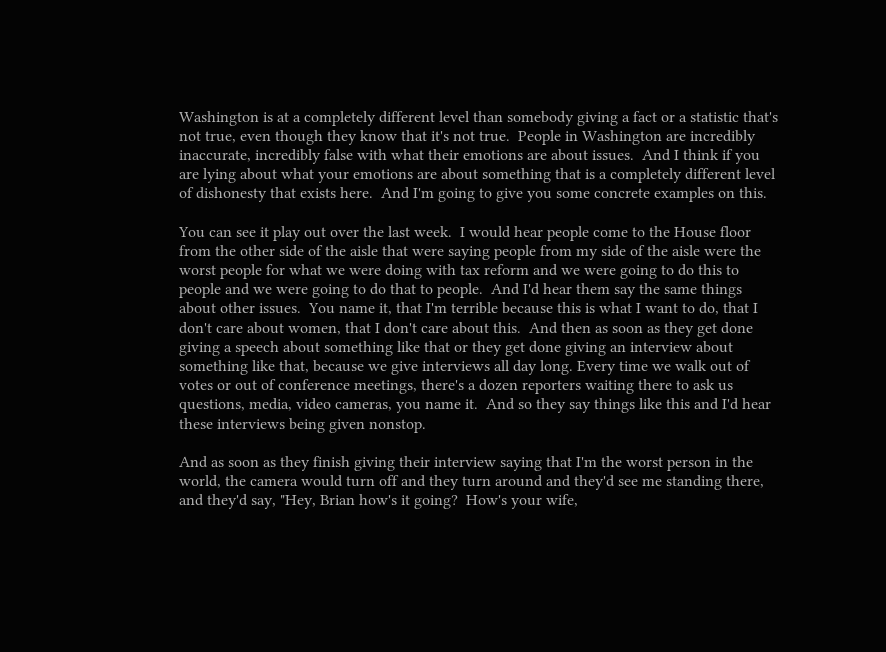Washington is at a completely different level than somebody giving a fact or a statistic that's not true, even though they know that it's not true.  People in Washington are incredibly inaccurate, incredibly false with what their emotions are about issues.  And I think if you are lying about what your emotions are about something that is a completely different level of dishonesty that exists here.  And I'm going to give you some concrete examples on this.

You can see it play out over the last week.  I would hear people come to the House floor from the other side of the aisle that were saying people from my side of the aisle were the worst people for what we were doing with tax reform and we were going to do this to people and we were going to do that to people.  And I'd hear them say the same things about other issues.  You name it, that I'm terrible because this is what I want to do, that I don't care about women, that I don't care about this.  And then as soon as they get done giving a speech about something like that or they get done giving an interview about something like that, because we give interviews all day long. Every time we walk out of votes or out of conference meetings, there's a dozen reporters waiting there to ask us questions, media, video cameras, you name it.  And so they say things like this and I'd hear these interviews being given nonstop.

And as soon as they finish giving their interview saying that I'm the worst person in the world, the camera would turn off and they turn around and they'd see me standing there, and they'd say, "Hey, Brian how's it going?  How's your wife,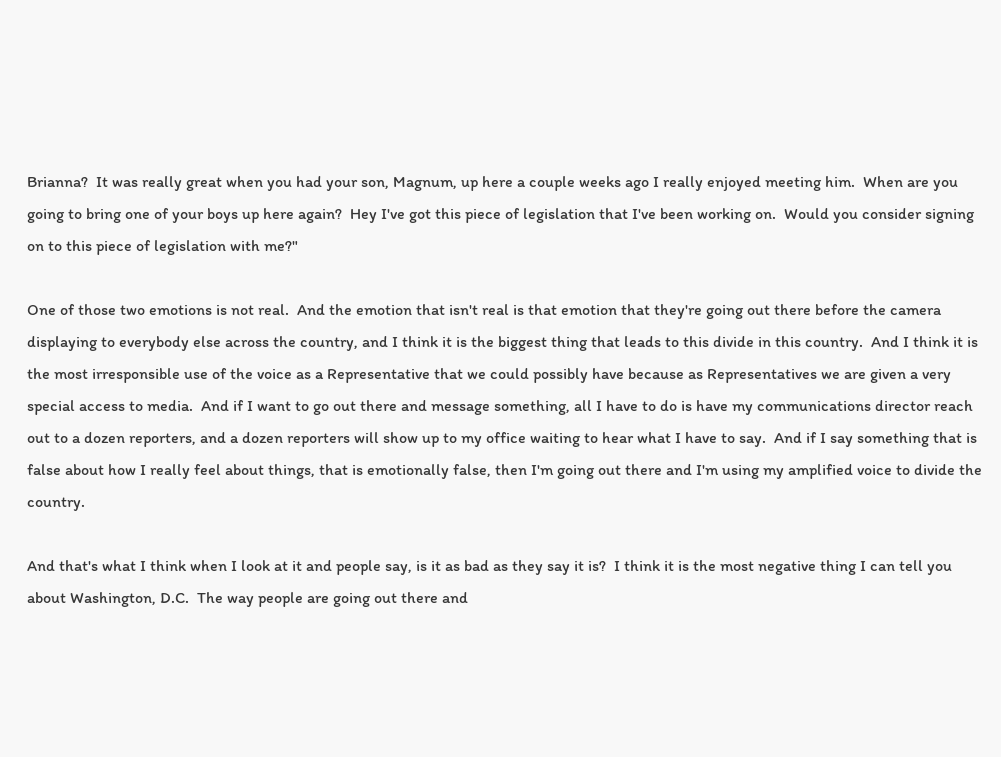Brianna?  It was really great when you had your son, Magnum, up here a couple weeks ago I really enjoyed meeting him.  When are you going to bring one of your boys up here again?  Hey I've got this piece of legislation that I've been working on.  Would you consider signing on to this piece of legislation with me?"

One of those two emotions is not real.  And the emotion that isn't real is that emotion that they're going out there before the camera displaying to everybody else across the country, and I think it is the biggest thing that leads to this divide in this country.  And I think it is the most irresponsible use of the voice as a Representative that we could possibly have because as Representatives we are given a very special access to media.  And if I want to go out there and message something, all I have to do is have my communications director reach out to a dozen reporters, and a dozen reporters will show up to my office waiting to hear what I have to say.  And if I say something that is false about how I really feel about things, that is emotionally false, then I'm going out there and I'm using my amplified voice to divide the country.

And that's what I think when I look at it and people say, is it as bad as they say it is?  I think it is the most negative thing I can tell you about Washington, D.C.  The way people are going out there and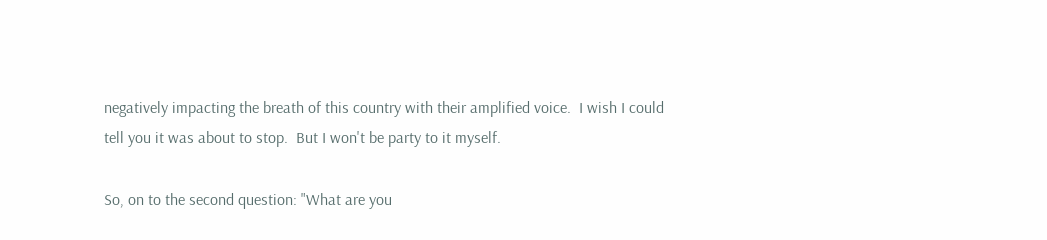negatively impacting the breath of this country with their amplified voice.  I wish I could tell you it was about to stop.  But I won't be party to it myself.

So, on to the second question: "What are you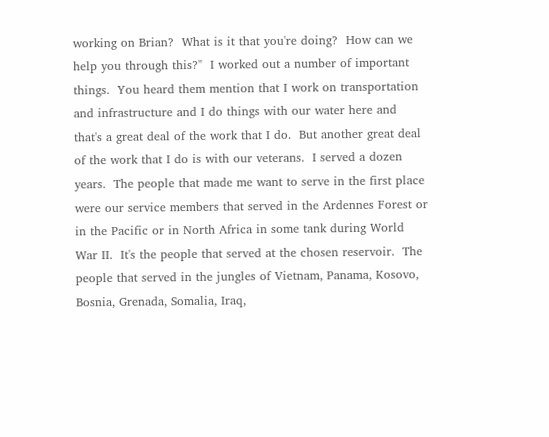working on Brian?  What is it that you're doing?  How can we help you through this?"  I worked out a number of important things.  You heard them mention that I work on transportation and infrastructure and I do things with our water here and that's a great deal of the work that I do.  But another great deal of the work that I do is with our veterans.  I served a dozen years.  The people that made me want to serve in the first place were our service members that served in the Ardennes Forest or in the Pacific or in North Africa in some tank during World War II.  It's the people that served at the chosen reservoir.  The people that served in the jungles of Vietnam, Panama, Kosovo, Bosnia, Grenada, Somalia, Iraq,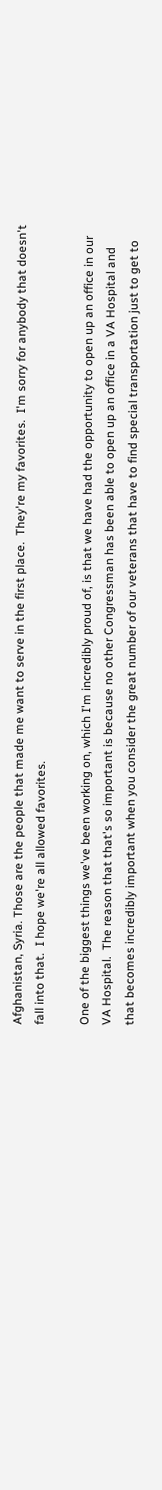Afghanistan, Syria. Those are the people that made me want to serve in the first place.  They're my favorites.  I'm sorry for anybody that doesn't fall into that.  I hope we're all allowed favorites.

One of the biggest things we've been working on, which I'm incredibly proud of, is that we have had the opportunity to open up an office in our VA Hospital.  The reason that that's so important is because no other Congressman has been able to open up an office in a VA Hospital and that becomes incredibly important when you consider the great number of our veterans that have to find special transportation just to get to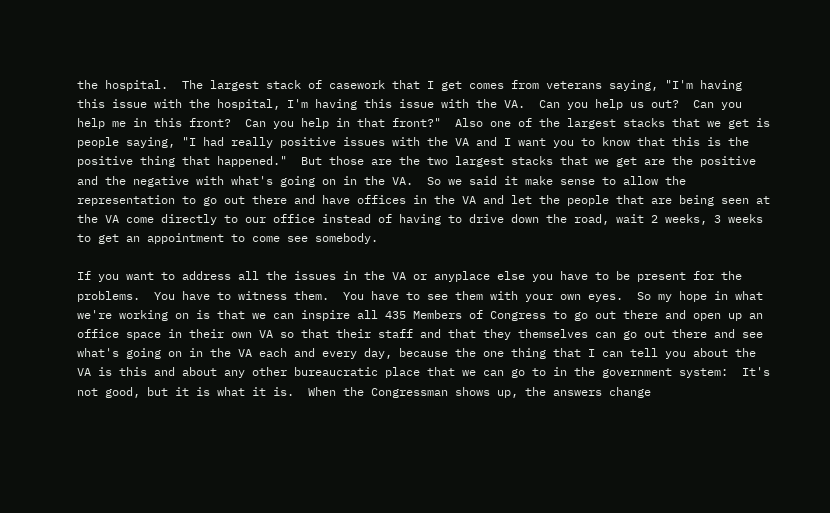the hospital.  The largest stack of casework that I get comes from veterans saying, "I'm having this issue with the hospital, I'm having this issue with the VA.  Can you help us out?  Can you help me in this front?  Can you help in that front?"  Also one of the largest stacks that we get is people saying, "I had really positive issues with the VA and I want you to know that this is the positive thing that happened."  But those are the two largest stacks that we get are the positive and the negative with what's going on in the VA.  So we said it make sense to allow the representation to go out there and have offices in the VA and let the people that are being seen at the VA come directly to our office instead of having to drive down the road, wait 2 weeks, 3 weeks to get an appointment to come see somebody.

If you want to address all the issues in the VA or anyplace else you have to be present for the problems.  You have to witness them.  You have to see them with your own eyes.  So my hope in what we're working on is that we can inspire all 435 Members of Congress to go out there and open up an office space in their own VA so that their staff and that they themselves can go out there and see what's going on in the VA each and every day, because the one thing that I can tell you about the VA is this and about any other bureaucratic place that we can go to in the government system:  It's not good, but it is what it is.  When the Congressman shows up, the answers change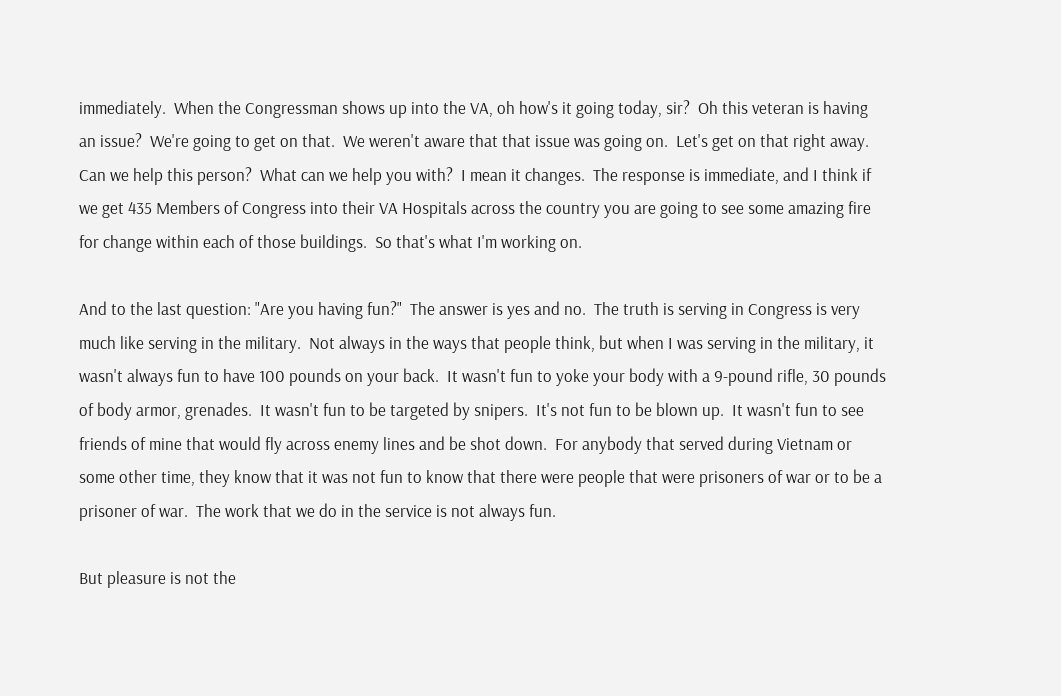immediately.  When the Congressman shows up into the VA, oh how's it going today, sir?  Oh this veteran is having an issue?  We're going to get on that.  We weren't aware that that issue was going on.  Let's get on that right away.  Can we help this person?  What can we help you with?  I mean it changes.  The response is immediate, and I think if we get 435 Members of Congress into their VA Hospitals across the country you are going to see some amazing fire for change within each of those buildings.  So that's what I'm working on.

And to the last question: "Are you having fun?"  The answer is yes and no.  The truth is serving in Congress is very much like serving in the military.  Not always in the ways that people think, but when I was serving in the military, it wasn't always fun to have 100 pounds on your back.  It wasn't fun to yoke your body with a 9-pound rifle, 30 pounds of body armor, grenades.  It wasn't fun to be targeted by snipers.  It's not fun to be blown up.  It wasn't fun to see friends of mine that would fly across enemy lines and be shot down.  For anybody that served during Vietnam or some other time, they know that it was not fun to know that there were people that were prisoners of war or to be a prisoner of war.  The work that we do in the service is not always fun.

But pleasure is not the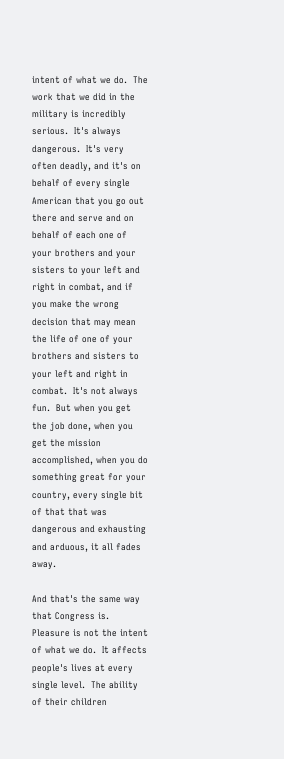intent of what we do.  The work that we did in the military is incredibly serious.  It's always dangerous.  It's very often deadly, and it's on behalf of every single American that you go out there and serve and on behalf of each one of your brothers and your sisters to your left and right in combat, and if you make the wrong decision that may mean the life of one of your brothers and sisters to your left and right in combat.  It's not always fun.  But when you get the job done, when you get the mission accomplished, when you do something great for your country, every single bit of that that was dangerous and exhausting and arduous, it all fades away.

And that's the same way that Congress is.  Pleasure is not the intent of what we do.  It affects people's lives at every single level.  The ability of their children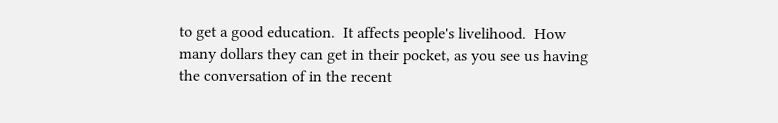to get a good education.  It affects people's livelihood.  How many dollars they can get in their pocket, as you see us having the conversation of in the recent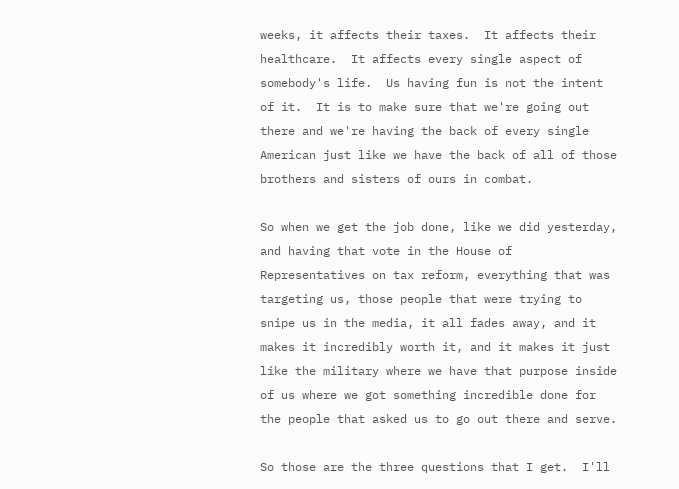weeks, it affects their taxes.  It affects their healthcare.  It affects every single aspect of somebody's life.  Us having fun is not the intent of it.  It is to make sure that we're going out there and we're having the back of every single American just like we have the back of all of those brothers and sisters of ours in combat.

So when we get the job done, like we did yesterday, and having that vote in the House of Representatives on tax reform, everything that was targeting us, those people that were trying to snipe us in the media, it all fades away, and it makes it incredibly worth it, and it makes it just like the military where we have that purpose inside of us where we got something incredible done for the people that asked us to go out there and serve.

So those are the three questions that I get.  I'll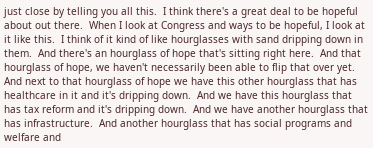just close by telling you all this.  I think there's a great deal to be hopeful about out there.  When I look at Congress and ways to be hopeful, I look at it like this.  I think of it kind of like hourglasses with sand dripping down in them.  And there's an hourglass of hope that's sitting right here.  And that hourglass of hope, we haven't necessarily been able to flip that over yet.  And next to that hourglass of hope we have this other hourglass that has healthcare in it and it's dripping down.  And we have this hourglass that has tax reform and it's dripping down.  And we have another hourglass that has infrastructure.  And another hourglass that has social programs and welfare and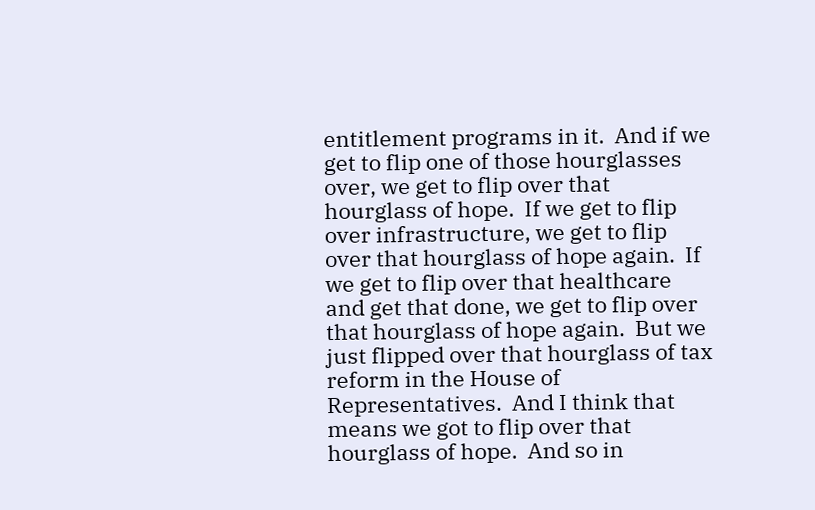entitlement programs in it.  And if we get to flip one of those hourglasses over, we get to flip over that hourglass of hope.  If we get to flip over infrastructure, we get to flip over that hourglass of hope again.  If we get to flip over that healthcare and get that done, we get to flip over that hourglass of hope again.  But we just flipped over that hourglass of tax reform in the House of Representatives.  And I think that means we got to flip over that hourglass of hope.  And so in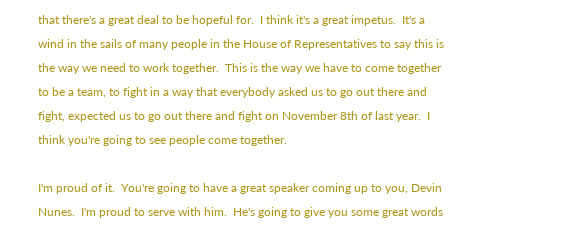that there's a great deal to be hopeful for.  I think it's a great impetus.  It's a wind in the sails of many people in the House of Representatives to say this is the way we need to work together.  This is the way we have to come together to be a team, to fight in a way that everybody asked us to go out there and fight, expected us to go out there and fight on November 8th of last year.  I think you're going to see people come together.

I'm proud of it.  You're going to have a great speaker coming up to you, Devin Nunes.  I'm proud to serve with him.  He's going to give you some great words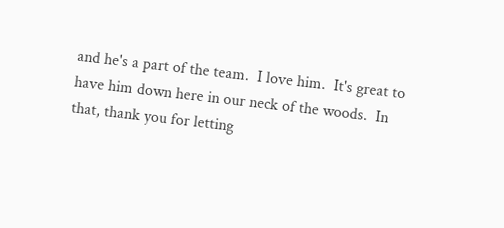and he's a part of the team.  I love him.  It's great to have him down here in our neck of the woods.  In that, thank you for letting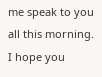me speak to you all this morning.  I hope you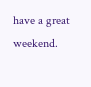have a great weekend.